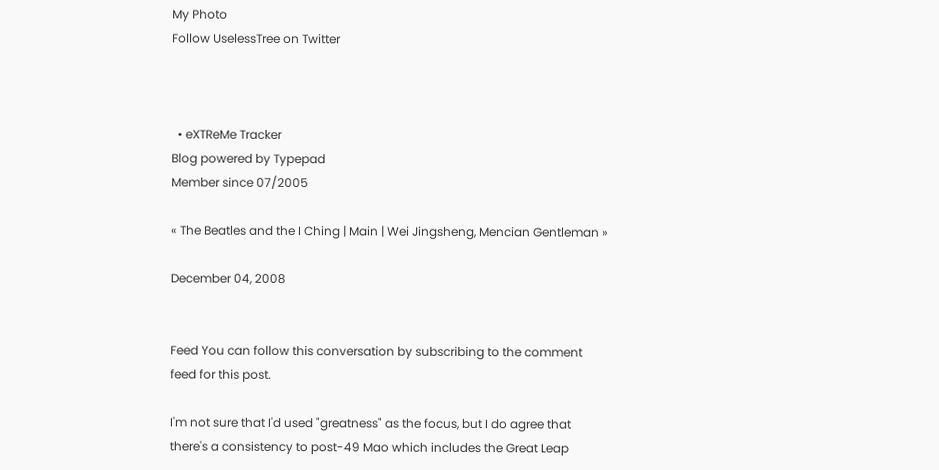My Photo
Follow UselessTree on Twitter



  • eXTReMe Tracker
Blog powered by Typepad
Member since 07/2005

« The Beatles and the I Ching | Main | Wei Jingsheng, Mencian Gentleman »

December 04, 2008


Feed You can follow this conversation by subscribing to the comment feed for this post.

I'm not sure that I'd used "greatness" as the focus, but I do agree that there's a consistency to post-49 Mao which includes the Great Leap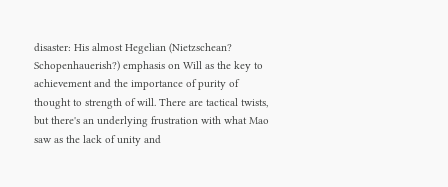disaster: His almost Hegelian (Nietzschean? Schopenhauerish?) emphasis on Will as the key to achievement and the importance of purity of thought to strength of will. There are tactical twists, but there's an underlying frustration with what Mao saw as the lack of unity and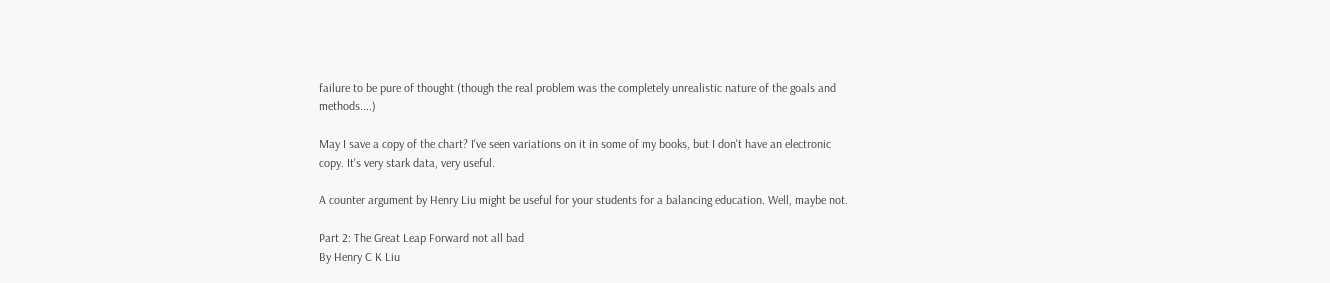failure to be pure of thought (though the real problem was the completely unrealistic nature of the goals and methods....)

May I save a copy of the chart? I've seen variations on it in some of my books, but I don't have an electronic copy. It's very stark data, very useful.

A counter argument by Henry Liu might be useful for your students for a balancing education. Well, maybe not.

Part 2: The Great Leap Forward not all bad
By Henry C K Liu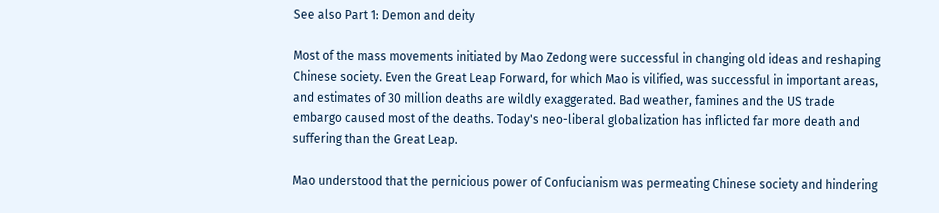See also Part 1: Demon and deity

Most of the mass movements initiated by Mao Zedong were successful in changing old ideas and reshaping Chinese society. Even the Great Leap Forward, for which Mao is vilified, was successful in important areas, and estimates of 30 million deaths are wildly exaggerated. Bad weather, famines and the US trade embargo caused most of the deaths. Today's neo-liberal globalization has inflicted far more death and suffering than the Great Leap.

Mao understood that the pernicious power of Confucianism was permeating Chinese society and hindering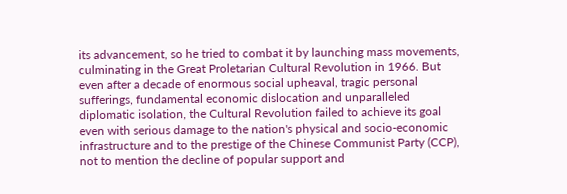its advancement, so he tried to combat it by launching mass movements, culminating in the Great Proletarian Cultural Revolution in 1966. But even after a decade of enormous social upheaval, tragic personal sufferings, fundamental economic dislocation and unparalleled diplomatic isolation, the Cultural Revolution failed to achieve its goal even with serious damage to the nation's physical and socio-economic infrastructure and to the prestige of the Chinese Communist Party (CCP), not to mention the decline of popular support and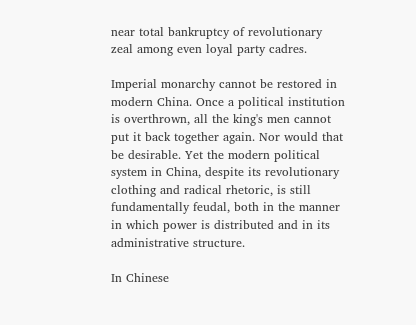near total bankruptcy of revolutionary zeal among even loyal party cadres.

Imperial monarchy cannot be restored in modern China. Once a political institution is overthrown, all the king's men cannot put it back together again. Nor would that be desirable. Yet the modern political system in China, despite its revolutionary clothing and radical rhetoric, is still fundamentally feudal, both in the manner in which power is distributed and in its administrative structure.

In Chinese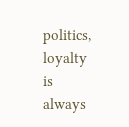politics, loyalty is always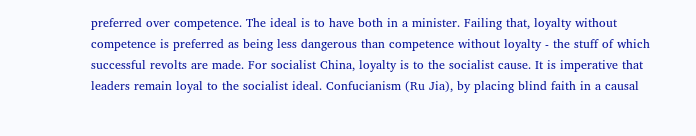preferred over competence. The ideal is to have both in a minister. Failing that, loyalty without competence is preferred as being less dangerous than competence without loyalty - the stuff of which successful revolts are made. For socialist China, loyalty is to the socialist cause. It is imperative that leaders remain loyal to the socialist ideal. Confucianism (Ru Jia), by placing blind faith in a causal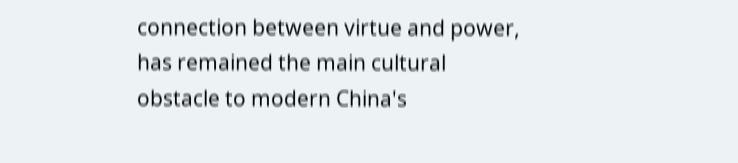connection between virtue and power, has remained the main cultural obstacle to modern China's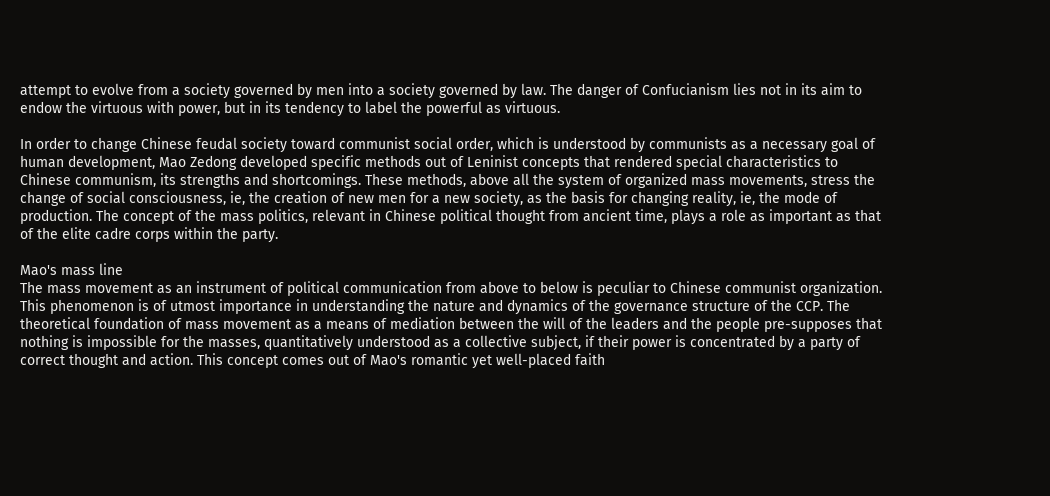attempt to evolve from a society governed by men into a society governed by law. The danger of Confucianism lies not in its aim to endow the virtuous with power, but in its tendency to label the powerful as virtuous.

In order to change Chinese feudal society toward communist social order, which is understood by communists as a necessary goal of human development, Mao Zedong developed specific methods out of Leninist concepts that rendered special characteristics to Chinese communism, its strengths and shortcomings. These methods, above all the system of organized mass movements, stress the change of social consciousness, ie, the creation of new men for a new society, as the basis for changing reality, ie, the mode of production. The concept of the mass politics, relevant in Chinese political thought from ancient time, plays a role as important as that of the elite cadre corps within the party.

Mao's mass line
The mass movement as an instrument of political communication from above to below is peculiar to Chinese communist organization. This phenomenon is of utmost importance in understanding the nature and dynamics of the governance structure of the CCP. The theoretical foundation of mass movement as a means of mediation between the will of the leaders and the people pre-supposes that nothing is impossible for the masses, quantitatively understood as a collective subject, if their power is concentrated by a party of correct thought and action. This concept comes out of Mao's romantic yet well-placed faith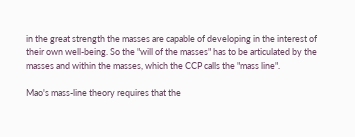in the great strength the masses are capable of developing in the interest of their own well-being. So the "will of the masses" has to be articulated by the masses and within the masses, which the CCP calls the "mass line".

Mao's mass-line theory requires that the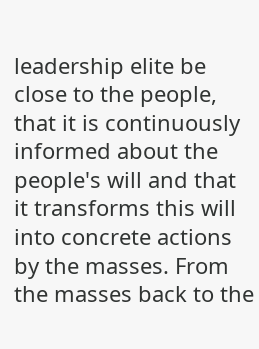leadership elite be close to the people, that it is continuously informed about the people's will and that it transforms this will into concrete actions by the masses. From the masses back to the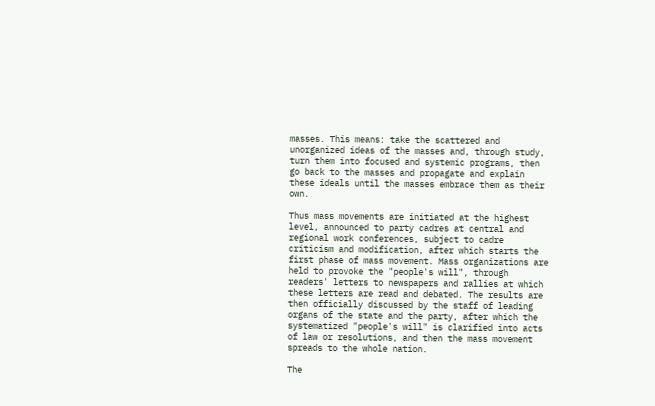masses. This means: take the scattered and unorganized ideas of the masses and, through study, turn them into focused and systemic programs, then go back to the masses and propagate and explain these ideals until the masses embrace them as their own.

Thus mass movements are initiated at the highest level, announced to party cadres at central and regional work conferences, subject to cadre criticism and modification, after which starts the first phase of mass movement. Mass organizations are held to provoke the "people's will", through readers' letters to newspapers and rallies at which these letters are read and debated. The results are then officially discussed by the staff of leading organs of the state and the party, after which the systematized "people's will" is clarified into acts of law or resolutions, and then the mass movement spreads to the whole nation.

The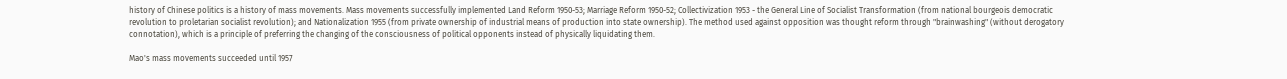history of Chinese politics is a history of mass movements. Mass movements successfully implemented Land Reform 1950-53; Marriage Reform 1950-52; Collectivization 1953 - the General Line of Socialist Transformation (from national bourgeois democratic revolution to proletarian socialist revolution); and Nationalization 1955 (from private ownership of industrial means of production into state ownership). The method used against opposition was thought reform through "brainwashing" (without derogatory connotation), which is a principle of preferring the changing of the consciousness of political opponents instead of physically liquidating them.

Mao's mass movements succeeded until 1957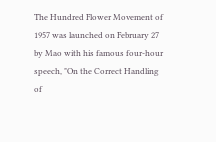The Hundred Flower Movement of 1957 was launched on February 27 by Mao with his famous four-hour speech, "On the Correct Handling of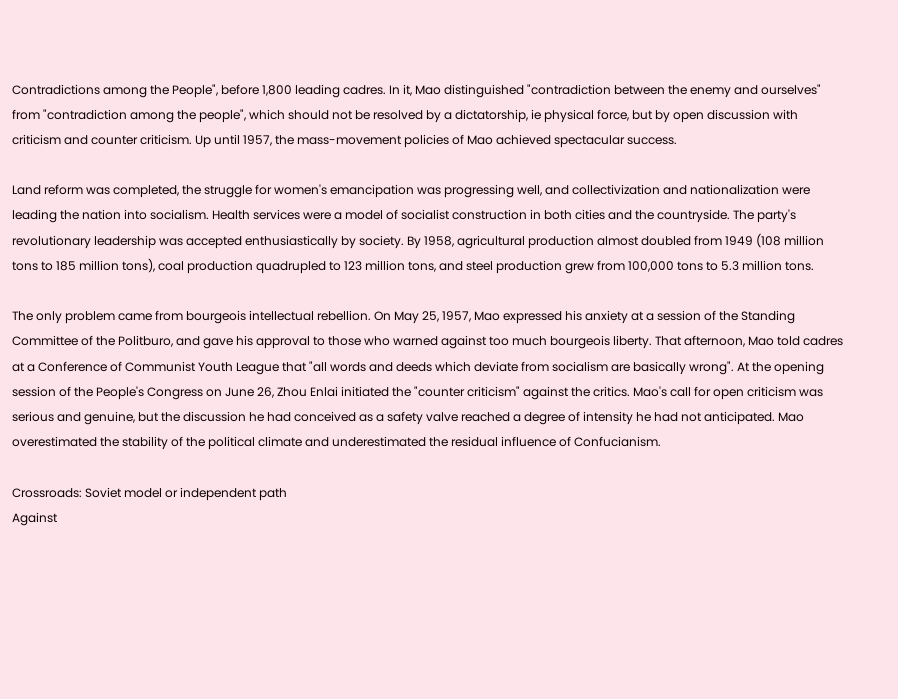Contradictions among the People", before 1,800 leading cadres. In it, Mao distinguished "contradiction between the enemy and ourselves" from "contradiction among the people", which should not be resolved by a dictatorship, ie physical force, but by open discussion with criticism and counter criticism. Up until 1957, the mass-movement policies of Mao achieved spectacular success.

Land reform was completed, the struggle for women's emancipation was progressing well, and collectivization and nationalization were leading the nation into socialism. Health services were a model of socialist construction in both cities and the countryside. The party's revolutionary leadership was accepted enthusiastically by society. By 1958, agricultural production almost doubled from 1949 (108 million tons to 185 million tons), coal production quadrupled to 123 million tons, and steel production grew from 100,000 tons to 5.3 million tons.

The only problem came from bourgeois intellectual rebellion. On May 25, 1957, Mao expressed his anxiety at a session of the Standing Committee of the Politburo, and gave his approval to those who warned against too much bourgeois liberty. That afternoon, Mao told cadres at a Conference of Communist Youth League that "all words and deeds which deviate from socialism are basically wrong". At the opening session of the People's Congress on June 26, Zhou Enlai initiated the "counter criticism" against the critics. Mao's call for open criticism was serious and genuine, but the discussion he had conceived as a safety valve reached a degree of intensity he had not anticipated. Mao overestimated the stability of the political climate and underestimated the residual influence of Confucianism.

Crossroads: Soviet model or independent path
Against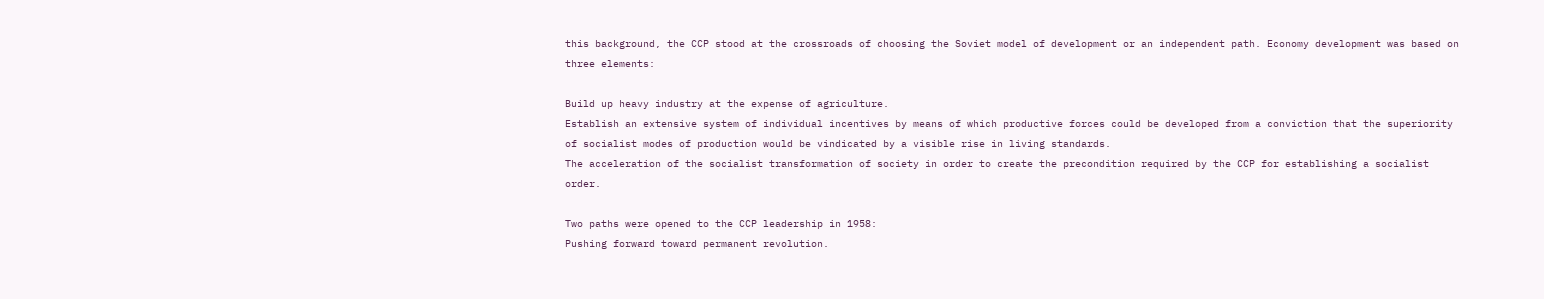this background, the CCP stood at the crossroads of choosing the Soviet model of development or an independent path. Economy development was based on three elements:

Build up heavy industry at the expense of agriculture.
Establish an extensive system of individual incentives by means of which productive forces could be developed from a conviction that the superiority of socialist modes of production would be vindicated by a visible rise in living standards.
The acceleration of the socialist transformation of society in order to create the precondition required by the CCP for establishing a socialist order.

Two paths were opened to the CCP leadership in 1958:
Pushing forward toward permanent revolution.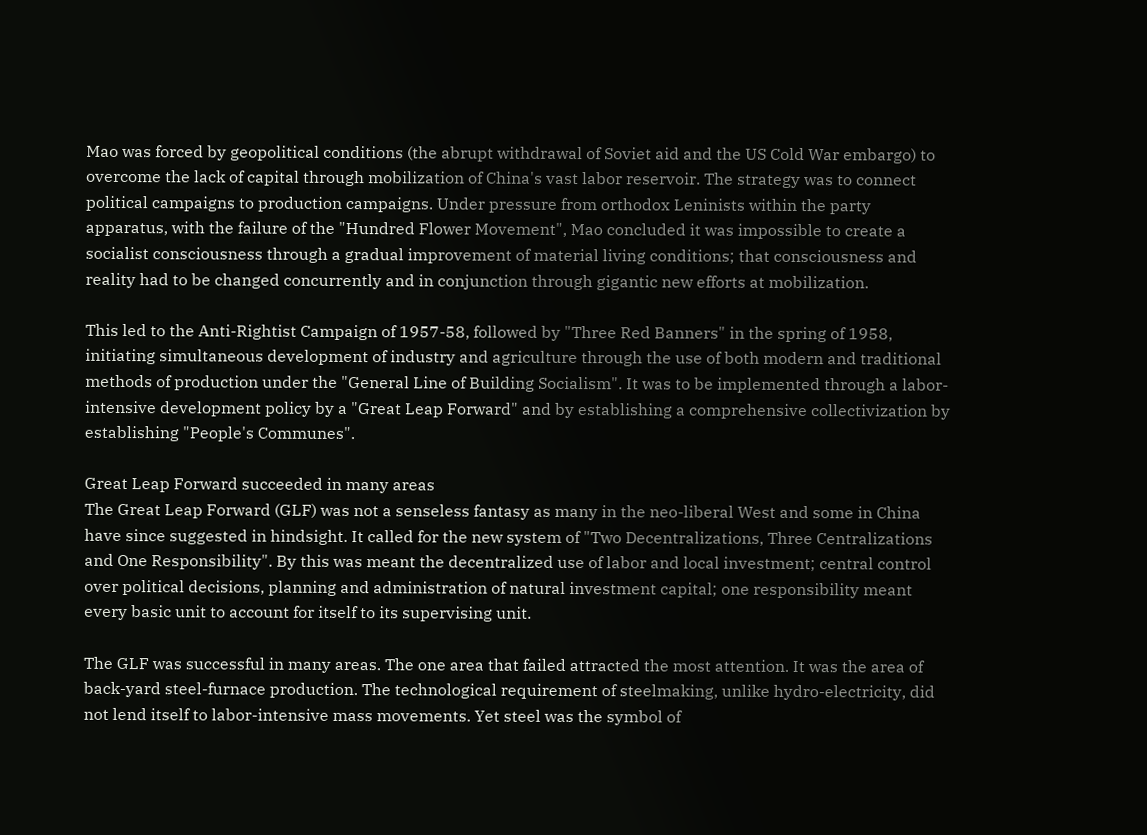Mao was forced by geopolitical conditions (the abrupt withdrawal of Soviet aid and the US Cold War embargo) to overcome the lack of capital through mobilization of China's vast labor reservoir. The strategy was to connect political campaigns to production campaigns. Under pressure from orthodox Leninists within the party apparatus, with the failure of the "Hundred Flower Movement", Mao concluded it was impossible to create a socialist consciousness through a gradual improvement of material living conditions; that consciousness and reality had to be changed concurrently and in conjunction through gigantic new efforts at mobilization.

This led to the Anti-Rightist Campaign of 1957-58, followed by "Three Red Banners" in the spring of 1958, initiating simultaneous development of industry and agriculture through the use of both modern and traditional methods of production under the "General Line of Building Socialism". It was to be implemented through a labor-intensive development policy by a "Great Leap Forward" and by establishing a comprehensive collectivization by establishing "People's Communes".

Great Leap Forward succeeded in many areas
The Great Leap Forward (GLF) was not a senseless fantasy as many in the neo-liberal West and some in China have since suggested in hindsight. It called for the new system of "Two Decentralizations, Three Centralizations and One Responsibility". By this was meant the decentralized use of labor and local investment; central control over political decisions, planning and administration of natural investment capital; one responsibility meant every basic unit to account for itself to its supervising unit.

The GLF was successful in many areas. The one area that failed attracted the most attention. It was the area of back-yard steel-furnace production. The technological requirement of steelmaking, unlike hydro-electricity, did not lend itself to labor-intensive mass movements. Yet steel was the symbol of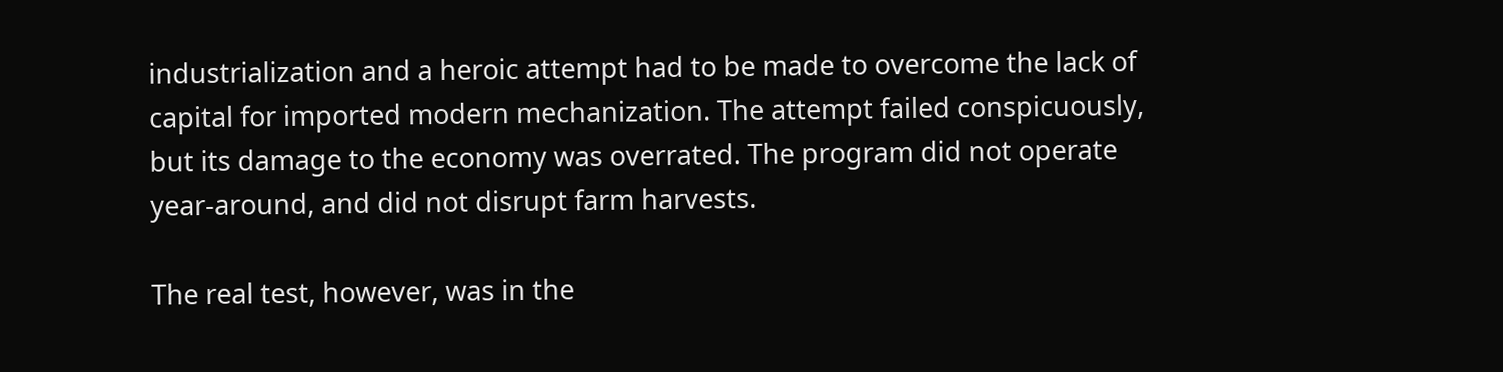industrialization and a heroic attempt had to be made to overcome the lack of capital for imported modern mechanization. The attempt failed conspicuously, but its damage to the economy was overrated. The program did not operate year-around, and did not disrupt farm harvests.

The real test, however, was in the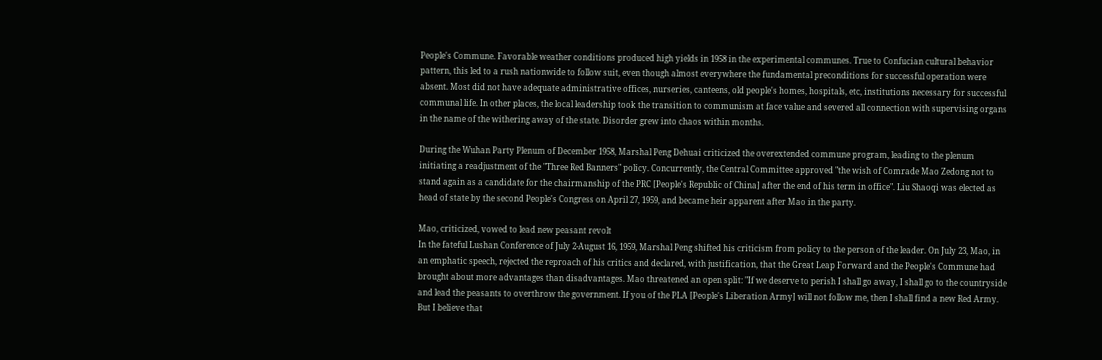People's Commune. Favorable weather conditions produced high yields in 1958 in the experimental communes. True to Confucian cultural behavior pattern, this led to a rush nationwide to follow suit, even though almost everywhere the fundamental preconditions for successful operation were absent. Most did not have adequate administrative offices, nurseries, canteens, old people's homes, hospitals, etc, institutions necessary for successful communal life. In other places, the local leadership took the transition to communism at face value and severed all connection with supervising organs in the name of the withering away of the state. Disorder grew into chaos within months.

During the Wuhan Party Plenum of December 1958, Marshal Peng Dehuai criticized the overextended commune program, leading to the plenum initiating a readjustment of the "Three Red Banners" policy. Concurrently, the Central Committee approved "the wish of Comrade Mao Zedong not to stand again as a candidate for the chairmanship of the PRC [People's Republic of China] after the end of his term in office". Liu Shaoqi was elected as head of state by the second People's Congress on April 27, 1959, and became heir apparent after Mao in the party.

Mao, criticized, vowed to lead new peasant revolt
In the fateful Lushan Conference of July 2-August 16, 1959, Marshal Peng shifted his criticism from policy to the person of the leader. On July 23, Mao, in an emphatic speech, rejected the reproach of his critics and declared, with justification, that the Great Leap Forward and the People's Commune had brought about more advantages than disadvantages. Mao threatened an open split: "If we deserve to perish I shall go away, I shall go to the countryside and lead the peasants to overthrow the government. If you of the PLA [People's Liberation Army] will not follow me, then I shall find a new Red Army. But I believe that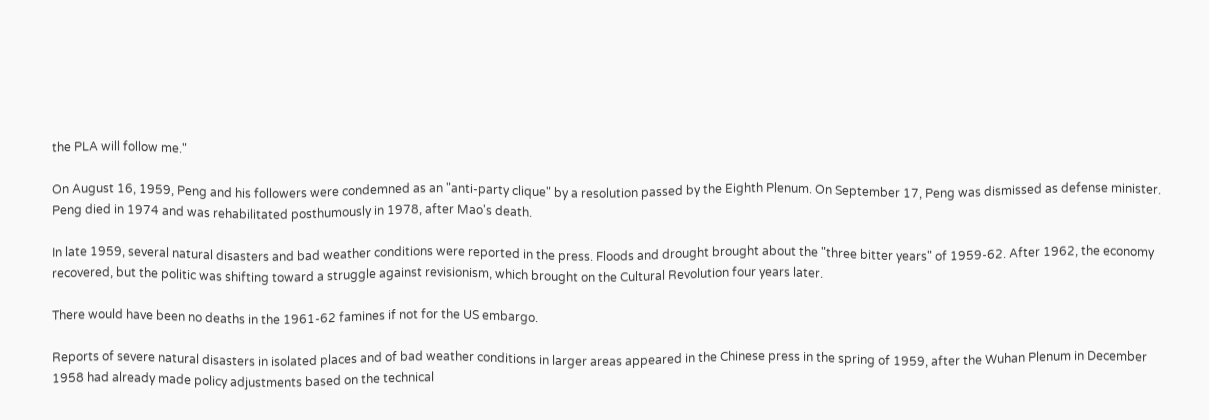the PLA will follow me."

On August 16, 1959, Peng and his followers were condemned as an "anti-party clique" by a resolution passed by the Eighth Plenum. On September 17, Peng was dismissed as defense minister. Peng died in 1974 and was rehabilitated posthumously in 1978, after Mao's death.

In late 1959, several natural disasters and bad weather conditions were reported in the press. Floods and drought brought about the "three bitter years" of 1959-62. After 1962, the economy recovered, but the politic was shifting toward a struggle against revisionism, which brought on the Cultural Revolution four years later.

There would have been no deaths in the 1961-62 famines if not for the US embargo.

Reports of severe natural disasters in isolated places and of bad weather conditions in larger areas appeared in the Chinese press in the spring of 1959, after the Wuhan Plenum in December 1958 had already made policy adjustments based on the technical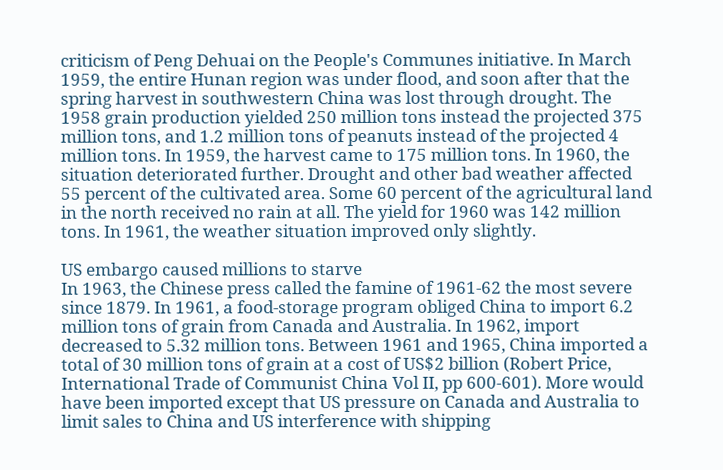criticism of Peng Dehuai on the People's Communes initiative. In March 1959, the entire Hunan region was under flood, and soon after that the spring harvest in southwestern China was lost through drought. The 1958 grain production yielded 250 million tons instead the projected 375 million tons, and 1.2 million tons of peanuts instead of the projected 4 million tons. In 1959, the harvest came to 175 million tons. In 1960, the situation deteriorated further. Drought and other bad weather affected 55 percent of the cultivated area. Some 60 percent of the agricultural land in the north received no rain at all. The yield for 1960 was 142 million tons. In 1961, the weather situation improved only slightly.

US embargo caused millions to starve
In 1963, the Chinese press called the famine of 1961-62 the most severe since 1879. In 1961, a food-storage program obliged China to import 6.2 million tons of grain from Canada and Australia. In 1962, import decreased to 5.32 million tons. Between 1961 and 1965, China imported a total of 30 million tons of grain at a cost of US$2 billion (Robert Price, International Trade of Communist China Vol II, pp 600-601). More would have been imported except that US pressure on Canada and Australia to limit sales to China and US interference with shipping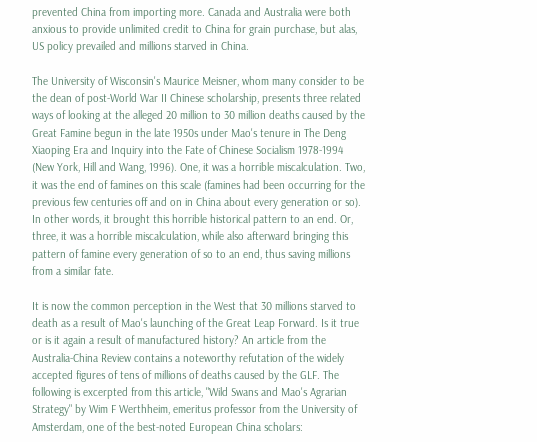prevented China from importing more. Canada and Australia were both anxious to provide unlimited credit to China for grain purchase, but alas, US policy prevailed and millions starved in China.

The University of Wisconsin's Maurice Meisner, whom many consider to be the dean of post-World War II Chinese scholarship, presents three related ways of looking at the alleged 20 million to 30 million deaths caused by the Great Famine begun in the late 1950s under Mao's tenure in The Deng Xiaoping Era and Inquiry into the Fate of Chinese Socialism 1978-1994 (New York, Hill and Wang, 1996). One, it was a horrible miscalculation. Two, it was the end of famines on this scale (famines had been occurring for the previous few centuries off and on in China about every generation or so). In other words, it brought this horrible historical pattern to an end. Or, three, it was a horrible miscalculation, while also afterward bringing this pattern of famine every generation of so to an end, thus saving millions from a similar fate.

It is now the common perception in the West that 30 millions starved to death as a result of Mao's launching of the Great Leap Forward. Is it true or is it again a result of manufactured history? An article from the Australia-China Review contains a noteworthy refutation of the widely accepted figures of tens of millions of deaths caused by the GLF. The following is excerpted from this article, "Wild Swans and Mao's Agrarian Strategy" by Wim F Werthheim, emeritus professor from the University of Amsterdam, one of the best-noted European China scholars: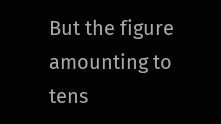But the figure amounting to tens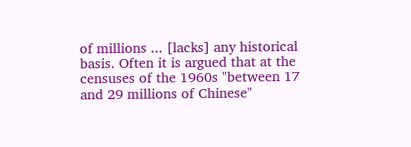of millions ... [lacks] any historical basis. Often it is argued that at the censuses of the 1960s "between 17 and 29 millions of Chinese"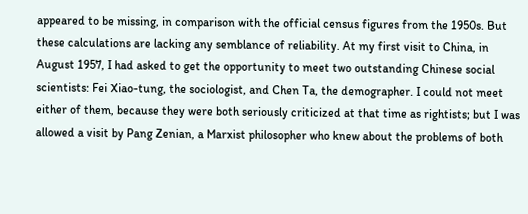appeared to be missing, in comparison with the official census figures from the 1950s. But these calculations are lacking any semblance of reliability. At my first visit to China, in August 1957, I had asked to get the opportunity to meet two outstanding Chinese social scientists: Fei Xiao-tung, the sociologist, and Chen Ta, the demographer. I could not meet either of them, because they were both seriously criticized at that time as rightists; but I was allowed a visit by Pang Zenian, a Marxist philosopher who knew about the problems of both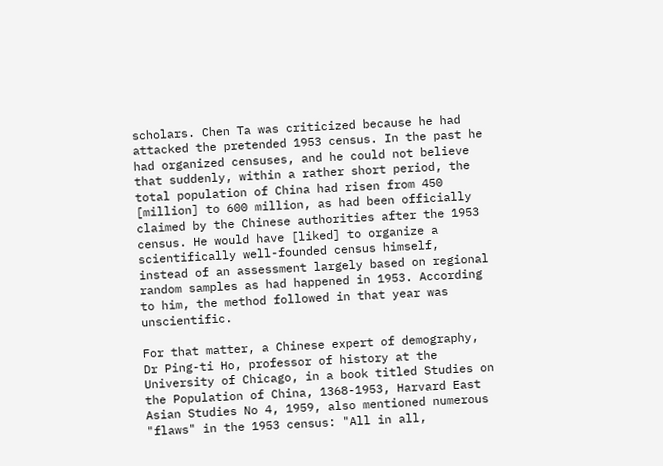scholars. Chen Ta was criticized because he had attacked the pretended 1953 census. In the past he had organized censuses, and he could not believe that suddenly, within a rather short period, the total population of China had risen from 450 [million] to 600 million, as had been officially claimed by the Chinese authorities after the 1953 census. He would have [liked] to organize a scientifically well-founded census himself, instead of an assessment largely based on regional random samples as had happened in 1953. According to him, the method followed in that year was unscientific.

For that matter, a Chinese expert of demography, Dr Ping-ti Ho, professor of history at the University of Chicago, in a book titled Studies on the Population of China, 1368-1953, Harvard East Asian Studies No 4, 1959, also mentioned numerous "flaws" in the 1953 census: "All in all,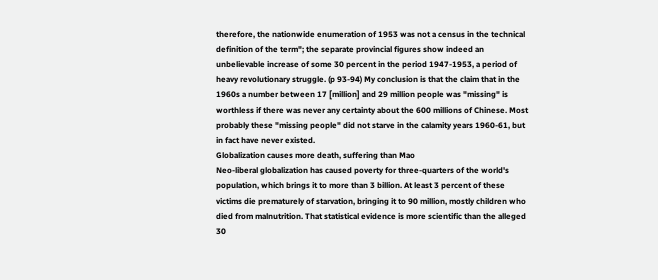therefore, the nationwide enumeration of 1953 was not a census in the technical definition of the term"; the separate provincial figures show indeed an unbelievable increase of some 30 percent in the period 1947-1953, a period of heavy revolutionary struggle. (p 93-94) My conclusion is that the claim that in the 1960s a number between 17 [million] and 29 million people was "missing" is worthless if there was never any certainty about the 600 millions of Chinese. Most probably these "missing people" did not starve in the calamity years 1960-61, but in fact have never existed.
Globalization causes more death, suffering than Mao
Neo-liberal globalization has caused poverty for three-quarters of the world's population, which brings it to more than 3 billion. At least 3 percent of these victims die prematurely of starvation, bringing it to 90 million, mostly children who died from malnutrition. That statistical evidence is more scientific than the alleged 30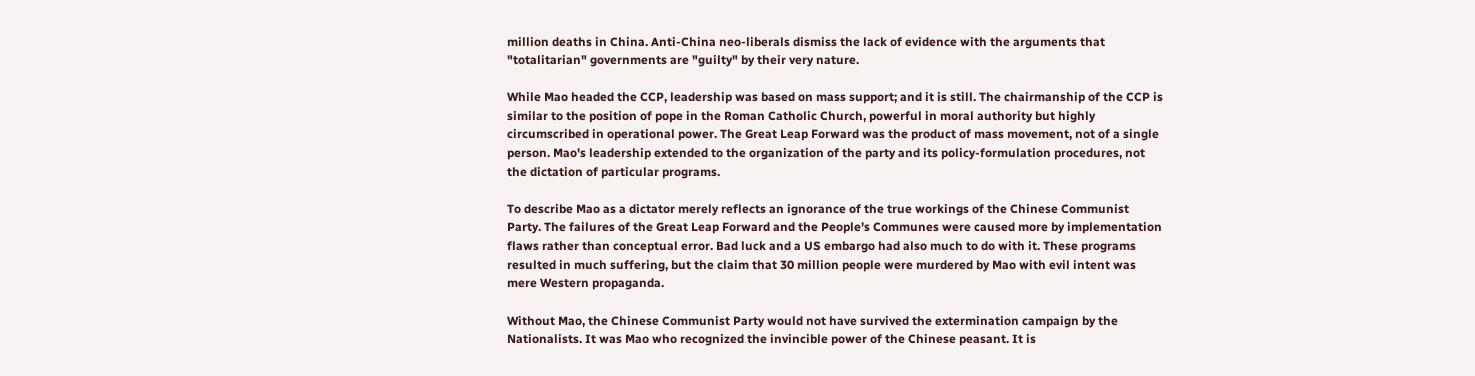million deaths in China. Anti-China neo-liberals dismiss the lack of evidence with the arguments that "totalitarian" governments are "guilty" by their very nature.

While Mao headed the CCP, leadership was based on mass support; and it is still. The chairmanship of the CCP is similar to the position of pope in the Roman Catholic Church, powerful in moral authority but highly circumscribed in operational power. The Great Leap Forward was the product of mass movement, not of a single person. Mao's leadership extended to the organization of the party and its policy-formulation procedures, not the dictation of particular programs.

To describe Mao as a dictator merely reflects an ignorance of the true workings of the Chinese Communist Party. The failures of the Great Leap Forward and the People's Communes were caused more by implementation flaws rather than conceptual error. Bad luck and a US embargo had also much to do with it. These programs resulted in much suffering, but the claim that 30 million people were murdered by Mao with evil intent was mere Western propaganda.

Without Mao, the Chinese Communist Party would not have survived the extermination campaign by the Nationalists. It was Mao who recognized the invincible power of the Chinese peasant. It is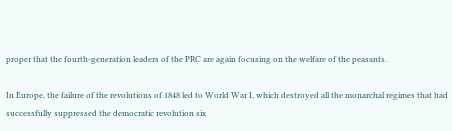proper that the fourth-generation leaders of the PRC are again focusing on the welfare of the peasants.

In Europe, the failure of the revolutions of 1848 led to World War I, which destroyed all the monarchal regimes that had successfully suppressed the democratic revolution six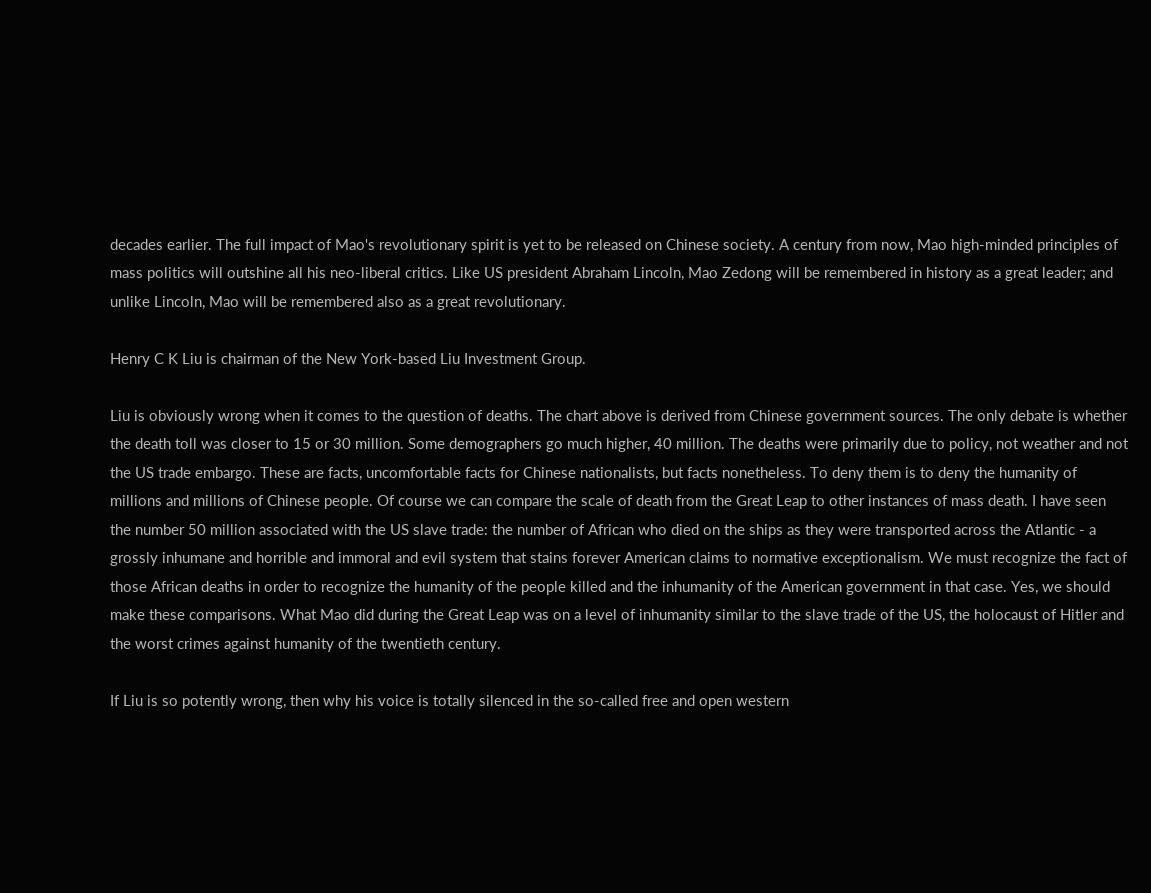decades earlier. The full impact of Mao's revolutionary spirit is yet to be released on Chinese society. A century from now, Mao high-minded principles of mass politics will outshine all his neo-liberal critics. Like US president Abraham Lincoln, Mao Zedong will be remembered in history as a great leader; and unlike Lincoln, Mao will be remembered also as a great revolutionary.

Henry C K Liu is chairman of the New York-based Liu Investment Group.

Liu is obviously wrong when it comes to the question of deaths. The chart above is derived from Chinese government sources. The only debate is whether the death toll was closer to 15 or 30 million. Some demographers go much higher, 40 million. The deaths were primarily due to policy, not weather and not the US trade embargo. These are facts, uncomfortable facts for Chinese nationalists, but facts nonetheless. To deny them is to deny the humanity of millions and millions of Chinese people. Of course we can compare the scale of death from the Great Leap to other instances of mass death. I have seen the number 50 million associated with the US slave trade: the number of African who died on the ships as they were transported across the Atlantic - a grossly inhumane and horrible and immoral and evil system that stains forever American claims to normative exceptionalism. We must recognize the fact of those African deaths in order to recognize the humanity of the people killed and the inhumanity of the American government in that case. Yes, we should make these comparisons. What Mao did during the Great Leap was on a level of inhumanity similar to the slave trade of the US, the holocaust of Hitler and the worst crimes against humanity of the twentieth century.

If Liu is so potently wrong, then why his voice is totally silenced in the so-called free and open western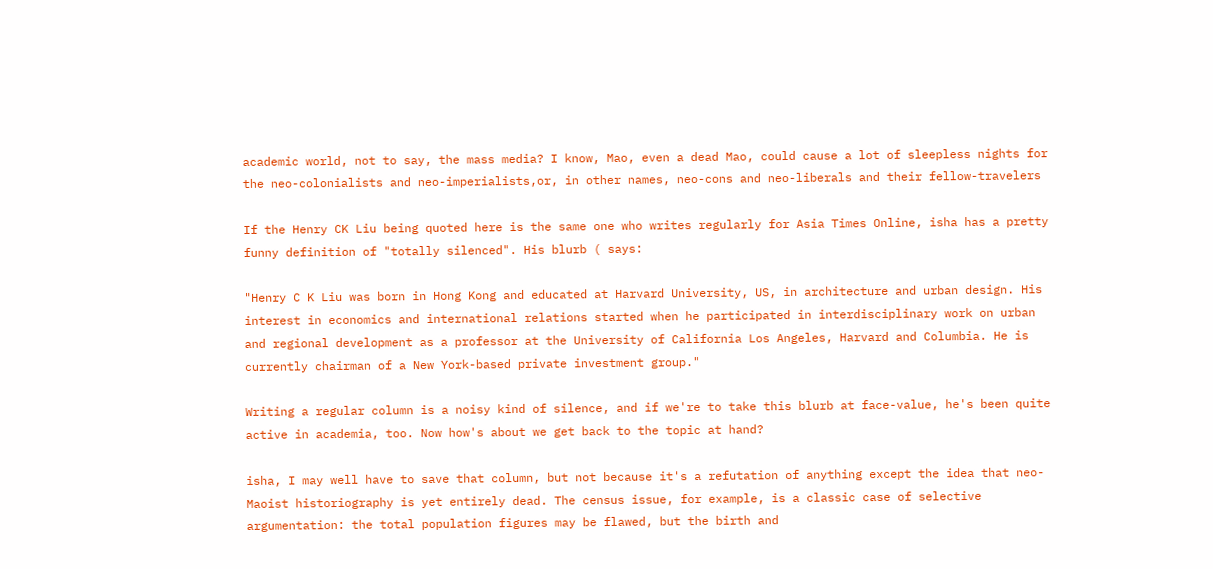academic world, not to say, the mass media? I know, Mao, even a dead Mao, could cause a lot of sleepless nights for the neo-colonialists and neo-imperialists,or, in other names, neo-cons and neo-liberals and their fellow-travelers

If the Henry CK Liu being quoted here is the same one who writes regularly for Asia Times Online, isha has a pretty funny definition of "totally silenced". His blurb ( says:

"Henry C K Liu was born in Hong Kong and educated at Harvard University, US, in architecture and urban design. His interest in economics and international relations started when he participated in interdisciplinary work on urban and regional development as a professor at the University of California Los Angeles, Harvard and Columbia. He is currently chairman of a New York-based private investment group."

Writing a regular column is a noisy kind of silence, and if we're to take this blurb at face-value, he's been quite active in academia, too. Now how's about we get back to the topic at hand?

isha, I may well have to save that column, but not because it's a refutation of anything except the idea that neo-Maoist historiography is yet entirely dead. The census issue, for example, is a classic case of selective argumentation: the total population figures may be flawed, but the birth and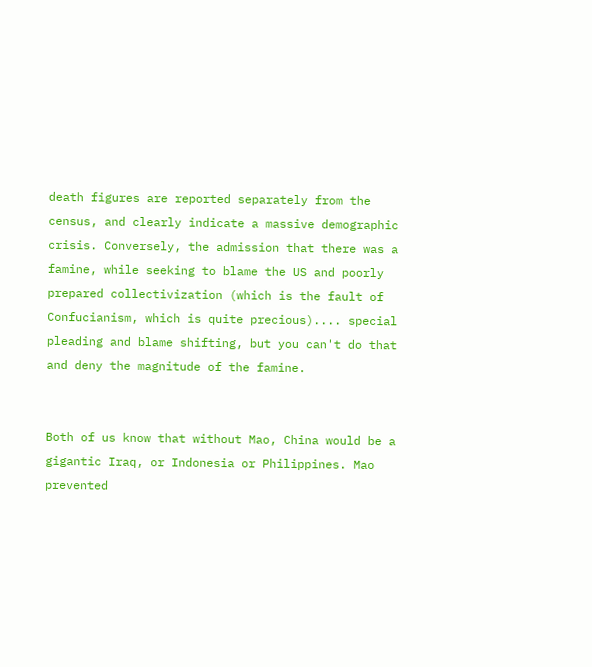death figures are reported separately from the census, and clearly indicate a massive demographic crisis. Conversely, the admission that there was a famine, while seeking to blame the US and poorly prepared collectivization (which is the fault of Confucianism, which is quite precious).... special pleading and blame shifting, but you can't do that and deny the magnitude of the famine.


Both of us know that without Mao, China would be a gigantic Iraq, or Indonesia or Philippines. Mao prevented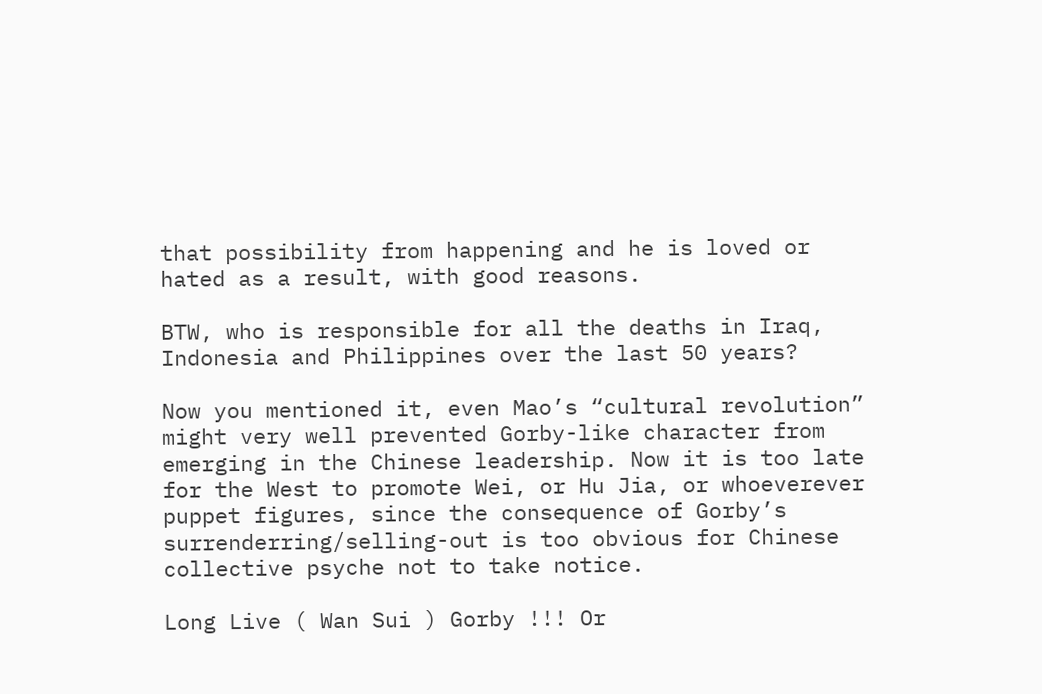that possibility from happening and he is loved or hated as a result, with good reasons.

BTW, who is responsible for all the deaths in Iraq, Indonesia and Philippines over the last 50 years?

Now you mentioned it, even Mao’s “cultural revolution” might very well prevented Gorby-like character from emerging in the Chinese leadership. Now it is too late for the West to promote Wei, or Hu Jia, or whoeverever puppet figures, since the consequence of Gorby’s surrenderring/selling-out is too obvious for Chinese collective psyche not to take notice.

Long Live ( Wan Sui ) Gorby !!! Or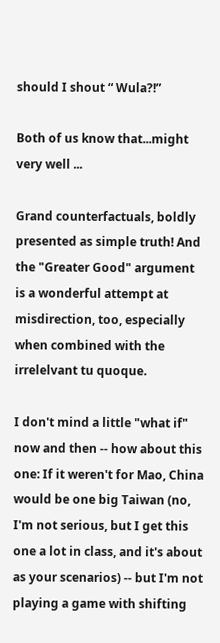should I shout “ Wula?!”

Both of us know that...might very well ...

Grand counterfactuals, boldly presented as simple truth! And the "Greater Good" argument is a wonderful attempt at misdirection, too, especially when combined with the irrelelvant tu quoque.

I don't mind a little "what if" now and then -- how about this one: If it weren't for Mao, China would be one big Taiwan (no, I'm not serious, but I get this one a lot in class, and it's about as your scenarios) -- but I'm not playing a game with shifting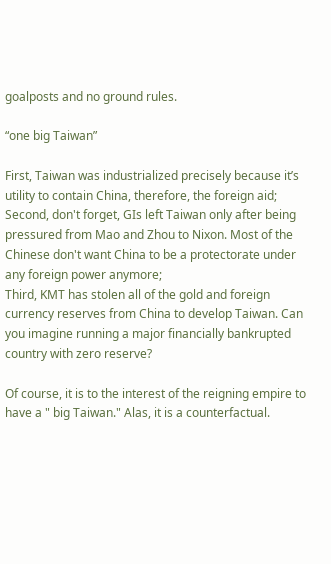goalposts and no ground rules.

“one big Taiwan”

First, Taiwan was industrialized precisely because it’s utility to contain China, therefore, the foreign aid;
Second, don't forget, GIs left Taiwan only after being pressured from Mao and Zhou to Nixon. Most of the Chinese don't want China to be a protectorate under any foreign power anymore;
Third, KMT has stolen all of the gold and foreign currency reserves from China to develop Taiwan. Can you imagine running a major financially bankrupted country with zero reserve?

Of course, it is to the interest of the reigning empire to have a " big Taiwan." Alas, it is a counterfactual.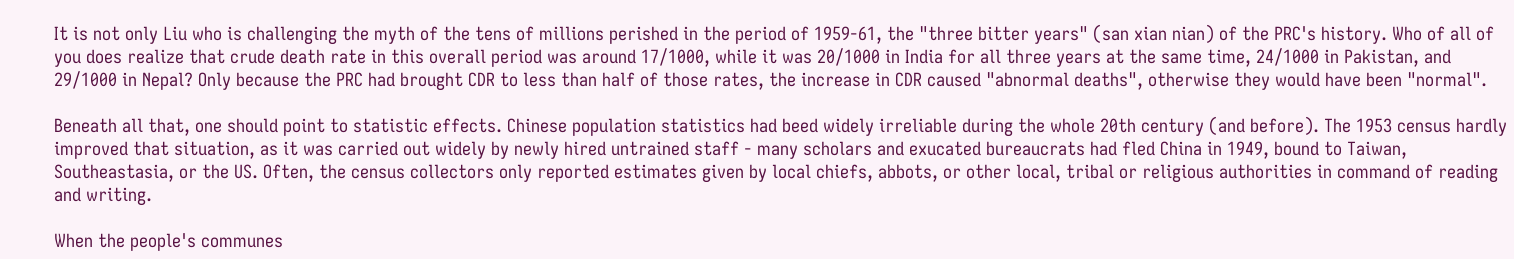It is not only Liu who is challenging the myth of the tens of millions perished in the period of 1959-61, the "three bitter years" (san xian nian) of the PRC's history. Who of all of you does realize that crude death rate in this overall period was around 17/1000, while it was 20/1000 in India for all three years at the same time, 24/1000 in Pakistan, and 29/1000 in Nepal? Only because the PRC had brought CDR to less than half of those rates, the increase in CDR caused "abnormal deaths", otherwise they would have been "normal".

Beneath all that, one should point to statistic effects. Chinese population statistics had beed widely irreliable during the whole 20th century (and before). The 1953 census hardly improved that situation, as it was carried out widely by newly hired untrained staff - many scholars and exucated bureaucrats had fled China in 1949, bound to Taiwan, Southeastasia, or the US. Often, the census collectors only reported estimates given by local chiefs, abbots, or other local, tribal or religious authorities in command of reading and writing.

When the people's communes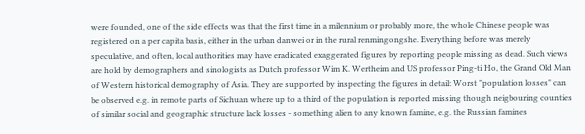were founded, one of the side effects was that the first time in a milennium or probably more, the whole Chinese people was registered on a per capita basis, either in the urban danwei or in the rural renmingongshe. Everything before was merely speculative, and often, local authorities may have eradicated exaggerated figures by reporting people missing as dead. Such views are hold by demographers and sinologists as Dutch professor Wim K. Wertheim and US professor Ping-ti Ho, the Grand Old Man of Western historical demography of Asia. They are supported by inspecting the figures in detail: Worst "population losses" can be observed e.g. in remote parts of Sichuan where up to a third of the population is reported missing though neigbouring counties of similar social and geographic structure lack losses - something alien to any known famine, e.g. the Russian famines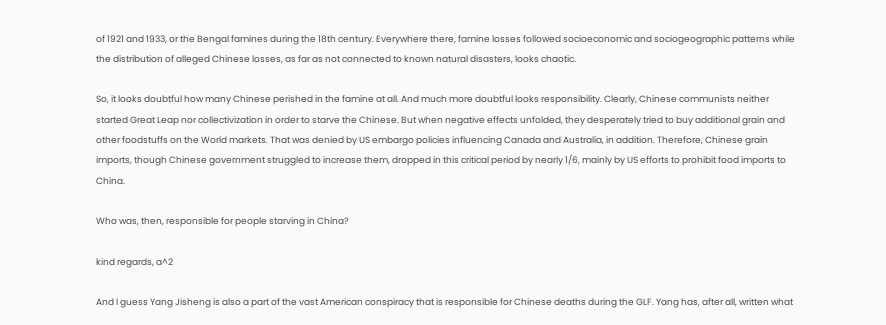of 1921 and 1933, or the Bengal famines during the 18th century. Everywhere there, famine losses followed socioeconomic and sociogeographic patterns while the distribution of alleged Chinese losses, as far as not connected to known natural disasters, looks chaotic.

So, it looks doubtful how many Chinese perished in the famine at all. And much more doubtful looks responsibility. Clearly, Chinese communists neither started Great Leap nor collectivization in order to starve the Chinese. But when negative effects unfolded, they desperately tried to buy additional grain and other foodstuffs on the World markets. That was denied by US embargo policies influencing Canada and Australia, in addition. Therefore, Chinese grain imports, though Chinese government struggled to increase them, dropped in this critical period by nearly 1/6, mainly by US efforts to prohibit food imports to China.

Who was, then, responsible for people starving in China?

kind regards, a^2

And I guess Yang Jisheng is also a part of the vast American conspiracy that is responsible for Chinese deaths during the GLF. Yang has, after all, written what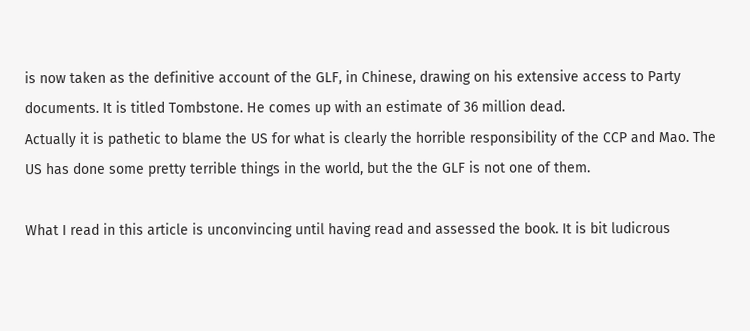is now taken as the definitive account of the GLF, in Chinese, drawing on his extensive access to Party documents. It is titled Tombstone. He comes up with an estimate of 36 million dead.
Actually it is pathetic to blame the US for what is clearly the horrible responsibility of the CCP and Mao. The US has done some pretty terrible things in the world, but the the GLF is not one of them.

What I read in this article is unconvincing until having read and assessed the book. It is bit ludicrous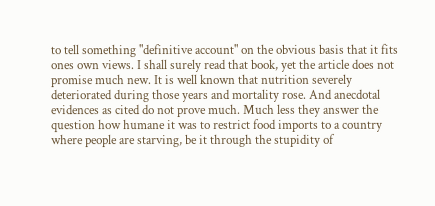to tell something "definitive account" on the obvious basis that it fits ones own views. I shall surely read that book, yet the article does not promise much new. It is well known that nutrition severely deteriorated during those years and mortality rose. And anecdotal evidences as cited do not prove much. Much less they answer the question how humane it was to restrict food imports to a country where people are starving, be it through the stupidity of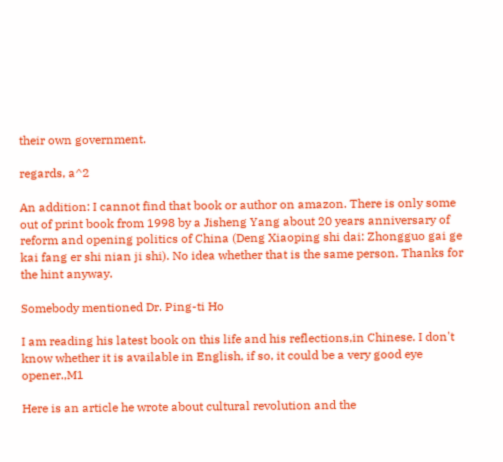their own government.

regards, a^2

An addition: I cannot find that book or author on amazon. There is only some out of print book from 1998 by a Jisheng Yang about 20 years anniversary of reform and opening politics of China (Deng Xiaoping shi dai: Zhongguo gai ge kai fang er shi nian ji shi). No idea whether that is the same person. Thanks for the hint anyway.

Somebody mentioned Dr. Ping-ti Ho

I am reading his latest book on this life and his reflections,in Chinese. I don't know whether it is available in English, if so, it could be a very good eye opener.,M1

Here is an article he wrote about cultural revolution and the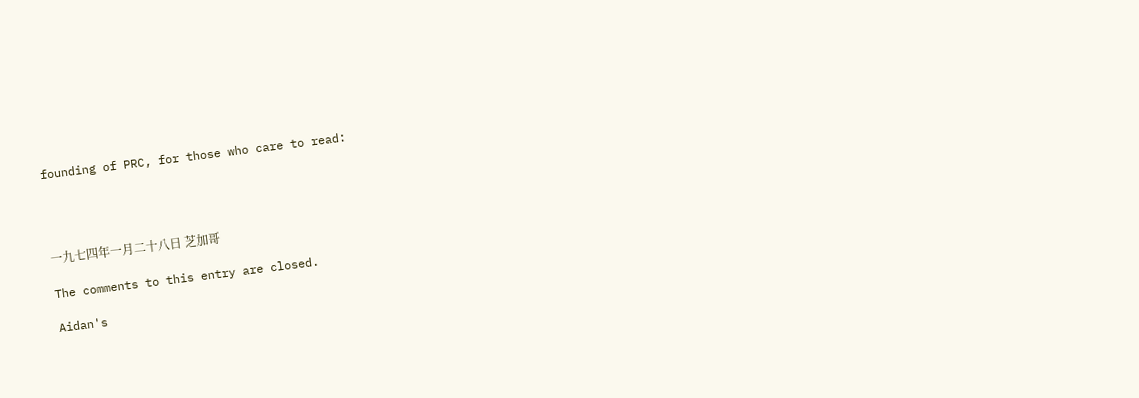founding of PRC, for those who care to read:




一九七四年一月二十八日 芝加哥

The comments to this entry are closed.

Aidan's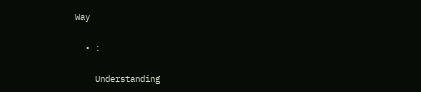Way

  • :

    Understanding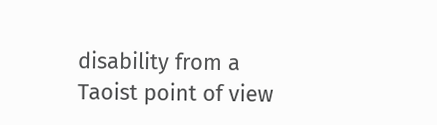disability from a Taoist point of view